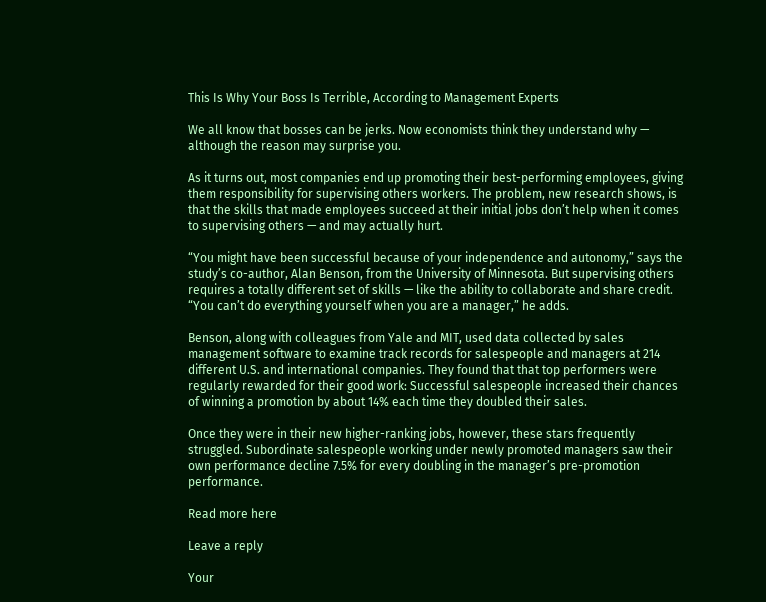This Is Why Your Boss Is Terrible, According to Management Experts

We all know that bosses can be jerks. Now economists think they understand why — although the reason may surprise you.

As it turns out, most companies end up promoting their best-performing employees, giving them responsibility for supervising others workers. The problem, new research shows, is that the skills that made employees succeed at their initial jobs don’t help when it comes to supervising others — and may actually hurt.

“You might have been successful because of your independence and autonomy,” says the study’s co-author, Alan Benson, from the University of Minnesota. But supervising others requires a totally different set of skills — like the ability to collaborate and share credit. “You can’t do everything yourself when you are a manager,” he adds.

Benson, along with colleagues from Yale and MIT, used data collected by sales management software to examine track records for salespeople and managers at 214 different U.S. and international companies. They found that that top performers were regularly rewarded for their good work: Successful salespeople increased their chances of winning a promotion by about 14% each time they doubled their sales.

Once they were in their new higher-ranking jobs, however, these stars frequently struggled. Subordinate salespeople working under newly promoted managers saw their own performance decline 7.5% for every doubling in the manager’s pre-promotion performance.

Read more here

Leave a reply

Your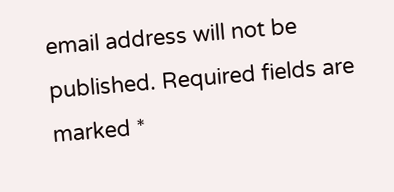email address will not be published. Required fields are marked *